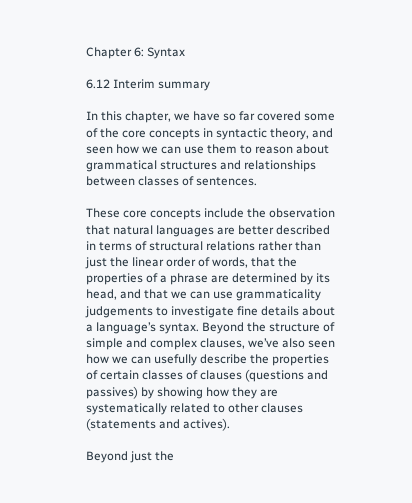Chapter 6: Syntax

6.12 Interim summary

In this chapter, we have so far covered some of the core concepts in syntactic theory, and seen how we can use them to reason about grammatical structures and relationships between classes of sentences.

These core concepts include the observation that natural languages are better described in terms of structural relations rather than just the linear order of words, that the properties of a phrase are determined by its head, and that we can use grammaticality judgements to investigate fine details about a language’s syntax. Beyond the structure of simple and complex clauses, we’ve also seen how we can usefully describe the properties of certain classes of clauses (questions and passives) by showing how they are systematically related to other clauses (statements and actives).

Beyond just the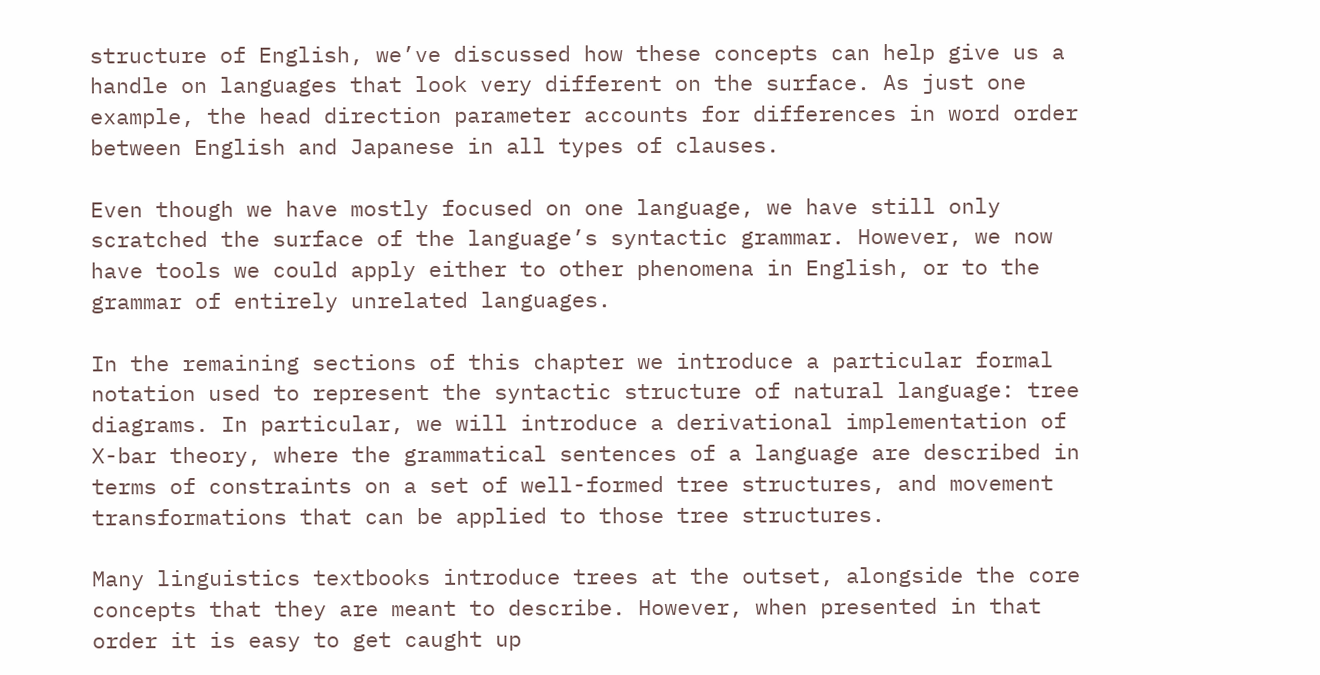structure of English, we’ve discussed how these concepts can help give us a handle on languages that look very different on the surface. As just one example, the head direction parameter accounts for differences in word order between English and Japanese in all types of clauses.

Even though we have mostly focused on one language, we have still only scratched the surface of the language’s syntactic grammar. However, we now have tools we could apply either to other phenomena in English, or to the grammar of entirely unrelated languages.

In the remaining sections of this chapter we introduce a particular formal notation used to represent the syntactic structure of natural language: tree diagrams. In particular, we will introduce a derivational implementation of X-bar theory, where the grammatical sentences of a language are described in terms of constraints on a set of well-formed tree structures, and movement transformations that can be applied to those tree structures.

Many linguistics textbooks introduce trees at the outset, alongside the core concepts that they are meant to describe. However, when presented in that order it is easy to get caught up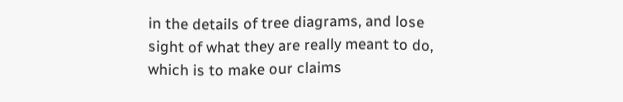in the details of tree diagrams, and lose sight of what they are really meant to do, which is to make our claims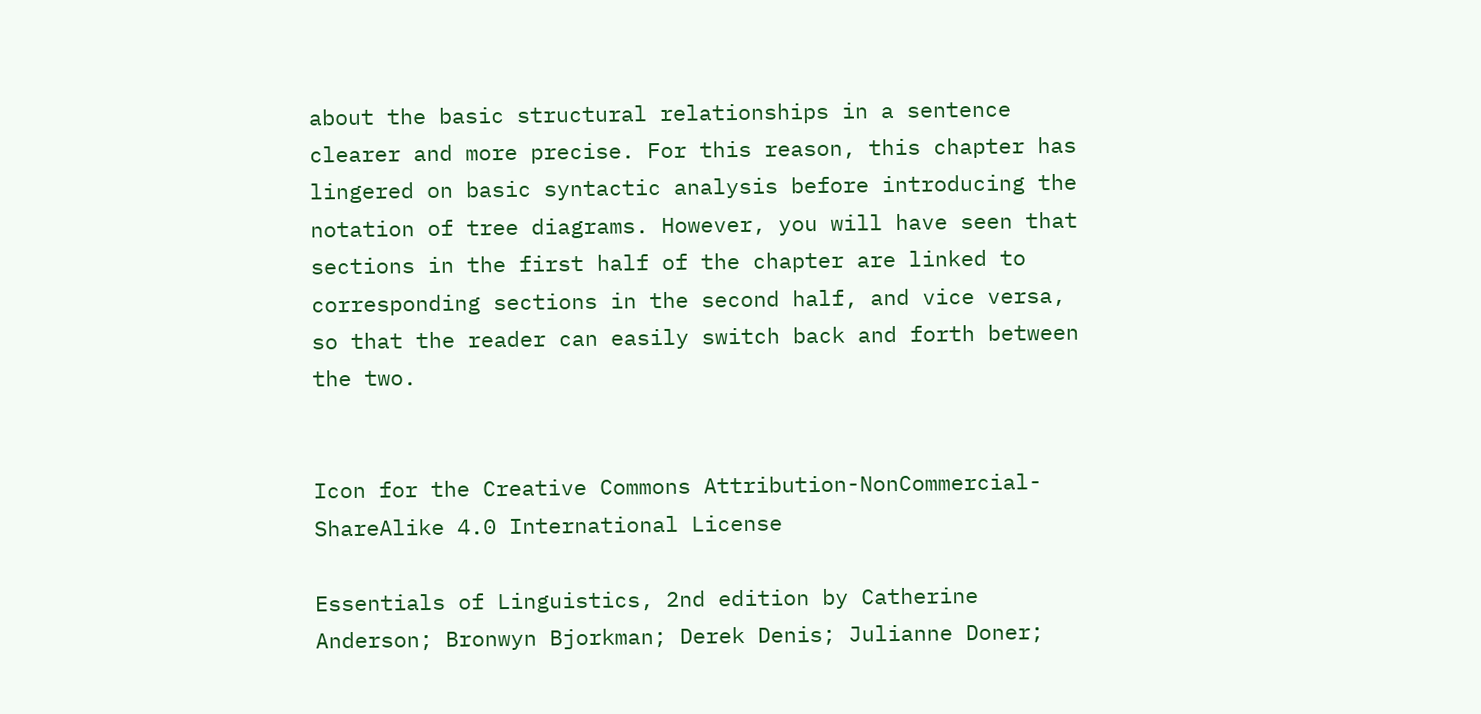about the basic structural relationships in a sentence clearer and more precise. For this reason, this chapter has lingered on basic syntactic analysis before introducing the notation of tree diagrams. However, you will have seen that sections in the first half of the chapter are linked to corresponding sections in the second half, and vice versa, so that the reader can easily switch back and forth between the two.


Icon for the Creative Commons Attribution-NonCommercial-ShareAlike 4.0 International License

Essentials of Linguistics, 2nd edition by Catherine Anderson; Bronwyn Bjorkman; Derek Denis; Julianne Doner;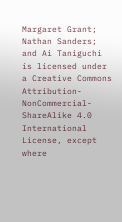Margaret Grant; Nathan Sanders; and Ai Taniguchi is licensed under a Creative Commons Attribution-NonCommercial-ShareAlike 4.0 International License, except where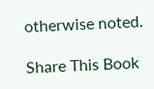otherwise noted.

Share This Book